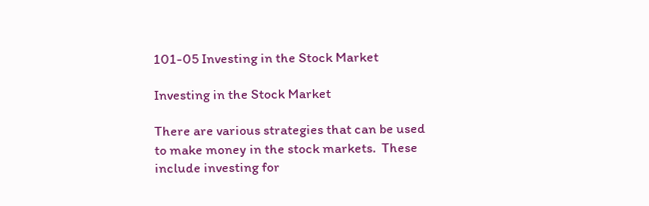101-05 Investing in the Stock Market

Investing in the Stock Market

There are various strategies that can be used to make money in the stock markets.  These include investing for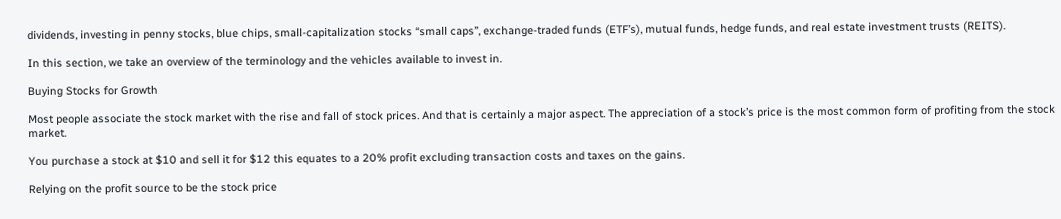dividends, investing in penny stocks, blue chips, small-capitalization stocks “small caps”, exchange-traded funds (ETF’s), mutual funds, hedge funds, and real estate investment trusts (REITS).

In this section, we take an overview of the terminology and the vehicles available to invest in.

Buying Stocks for Growth

Most people associate the stock market with the rise and fall of stock prices. And that is certainly a major aspect. The appreciation of a stock’s price is the most common form of profiting from the stock market.

You purchase a stock at $10 and sell it for $12 this equates to a 20% profit excluding transaction costs and taxes on the gains.

Relying on the profit source to be the stock price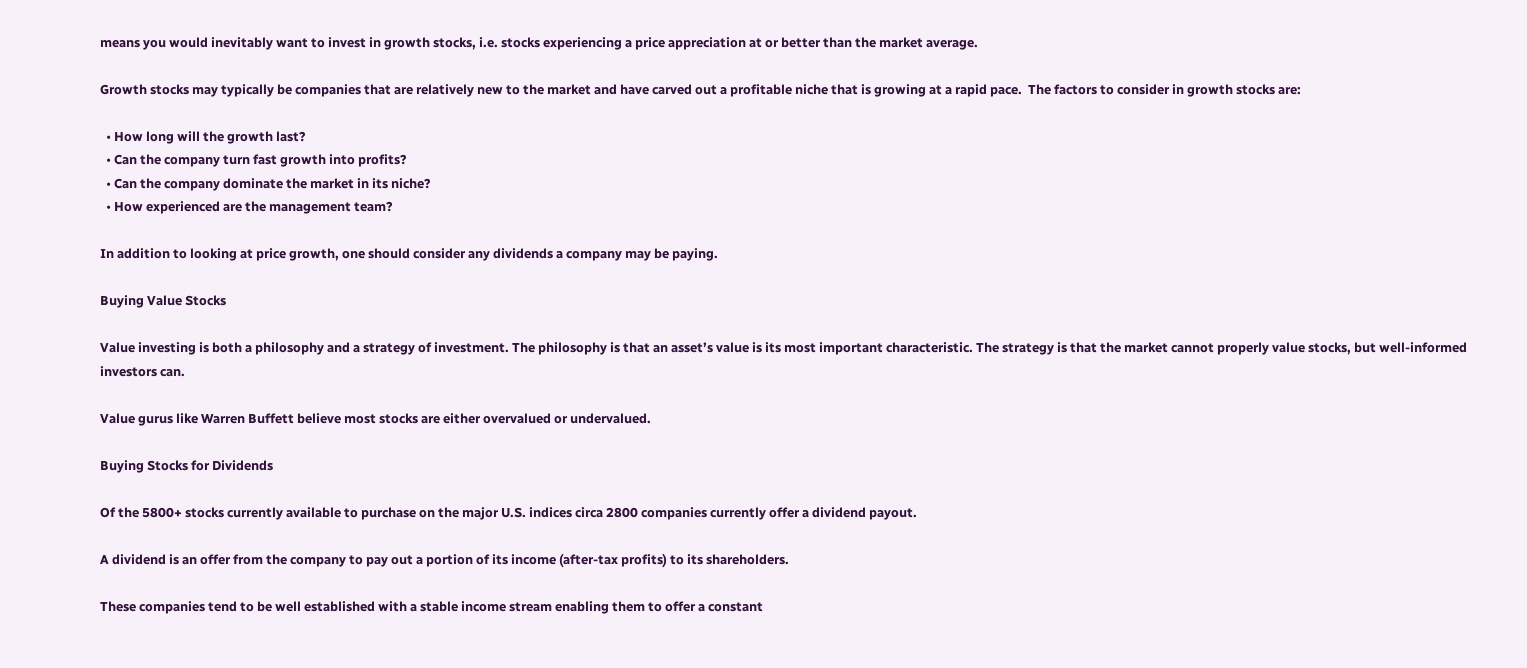means you would inevitably want to invest in growth stocks, i.e. stocks experiencing a price appreciation at or better than the market average.

Growth stocks may typically be companies that are relatively new to the market and have carved out a profitable niche that is growing at a rapid pace.  The factors to consider in growth stocks are:

  • How long will the growth last?
  • Can the company turn fast growth into profits?
  • Can the company dominate the market in its niche?
  • How experienced are the management team?

In addition to looking at price growth, one should consider any dividends a company may be paying.

Buying Value Stocks

Value investing is both a philosophy and a strategy of investment. The philosophy is that an asset’s value is its most important characteristic. The strategy is that the market cannot properly value stocks, but well-informed investors can.

Value gurus like Warren Buffett believe most stocks are either overvalued or undervalued.

Buying Stocks for Dividends

Of the 5800+ stocks currently available to purchase on the major U.S. indices circa 2800 companies currently offer a dividend payout.

A dividend is an offer from the company to pay out a portion of its income (after-tax profits) to its shareholders.

These companies tend to be well established with a stable income stream enabling them to offer a constant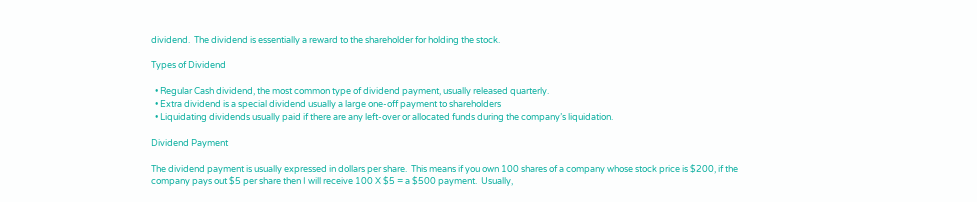dividend.  The dividend is essentially a reward to the shareholder for holding the stock.

Types of Dividend

  • Regular Cash dividend, the most common type of dividend payment, usually released quarterly.
  • Extra dividend is a special dividend usually a large one-off payment to shareholders
  • Liquidating dividends usually paid if there are any left-over or allocated funds during the company’s liquidation.

Dividend Payment

The dividend payment is usually expressed in dollars per share.  This means if you own 100 shares of a company whose stock price is $200, if the company pays out $5 per share then I will receive 100 X $5 = a $500 payment.  Usually,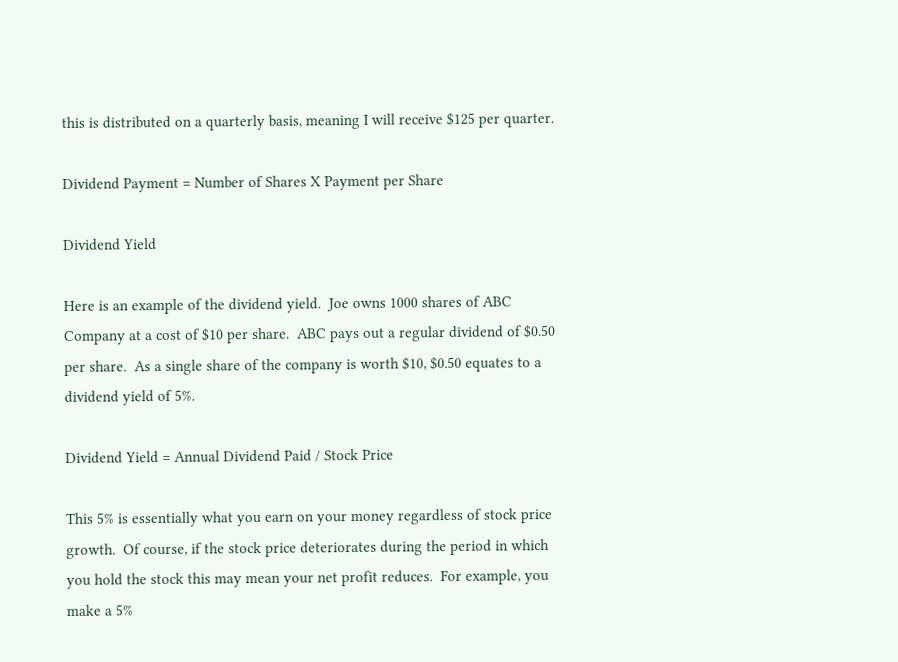this is distributed on a quarterly basis, meaning I will receive $125 per quarter.

Dividend Payment = Number of Shares X Payment per Share

Dividend Yield

Here is an example of the dividend yield.  Joe owns 1000 shares of ABC Company at a cost of $10 per share.  ABC pays out a regular dividend of $0.50 per share.  As a single share of the company is worth $10, $0.50 equates to a dividend yield of 5%.

Dividend Yield = Annual Dividend Paid / Stock Price

This 5% is essentially what you earn on your money regardless of stock price growth.  Of course, if the stock price deteriorates during the period in which you hold the stock this may mean your net profit reduces.  For example, you make a 5%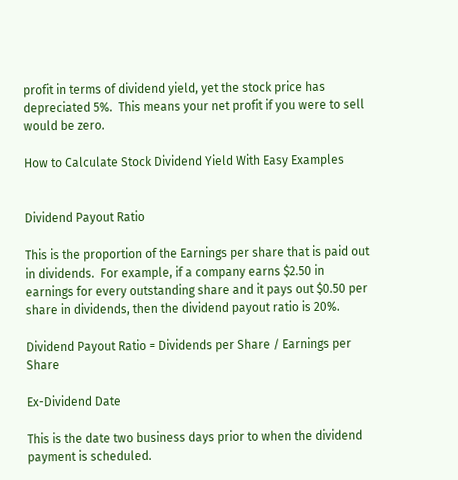profit in terms of dividend yield, yet the stock price has depreciated 5%.  This means your net profit if you were to sell would be zero.

How to Calculate Stock Dividend Yield With Easy Examples


Dividend Payout Ratio

This is the proportion of the Earnings per share that is paid out in dividends.  For example, if a company earns $2.50 in earnings for every outstanding share and it pays out $0.50 per share in dividends, then the dividend payout ratio is 20%.

Dividend Payout Ratio = Dividends per Share / Earnings per Share

Ex-Dividend Date

This is the date two business days prior to when the dividend payment is scheduled.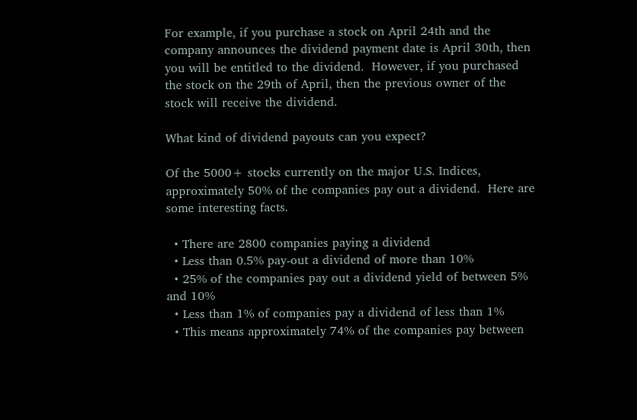For example, if you purchase a stock on April 24th and the company announces the dividend payment date is April 30th, then you will be entitled to the dividend.  However, if you purchased the stock on the 29th of April, then the previous owner of the stock will receive the dividend.

What kind of dividend payouts can you expect?

Of the 5000+ stocks currently on the major U.S. Indices, approximately 50% of the companies pay out a dividend.  Here are some interesting facts.

  • There are 2800 companies paying a dividend
  • Less than 0.5% pay-out a dividend of more than 10%
  • 25% of the companies pay out a dividend yield of between 5% and 10%
  • Less than 1% of companies pay a dividend of less than 1%
  • This means approximately 74% of the companies pay between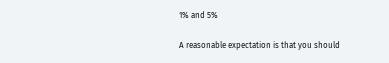1% and 5%

A reasonable expectation is that you should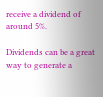receive a dividend of around 5%.

Dividends can be a great way to generate a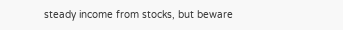steady income from stocks, but beware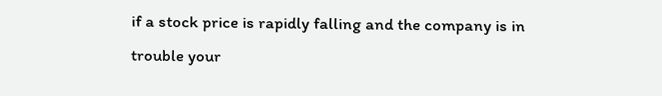if a stock price is rapidly falling and the company is in trouble your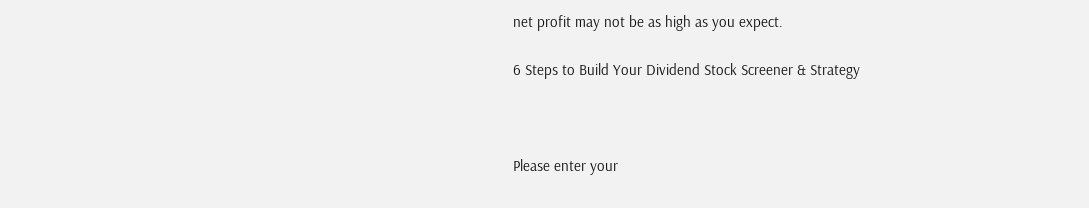net profit may not be as high as you expect.

6 Steps to Build Your Dividend Stock Screener & Strategy



Please enter your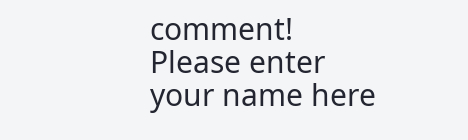comment!
Please enter your name here